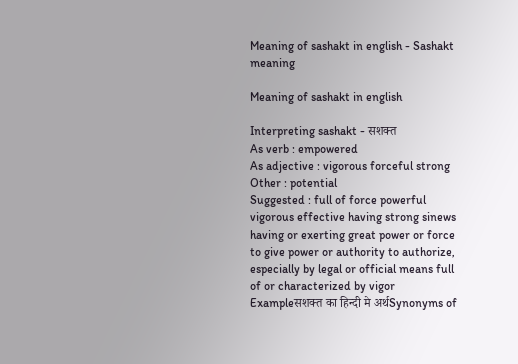Meaning of sashakt in english - Sashakt meaning

Meaning of sashakt in english

Interpreting sashakt - सशक्त
As verb : empowered
As adjective : vigorous forceful strong
Other : potential
Suggested : full of force powerful vigorous effective having strong sinews having or exerting great power or force to give power or authority to authorize, especially by legal or official means full of or characterized by vigor
Exampleसशक्त का हिन्दी मे अर्थSynonyms of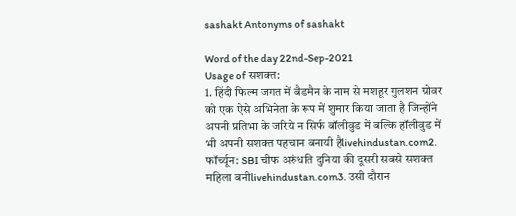sashakt Antonyms of sashakt

Word of the day 22nd-Sep-2021
Usage of सशक्त:
1. हिंदी फिल्म जगत में बैडमैन के नाम से मशहूर गुलशन ग्रोवर को एक ऐसे अभिनेता के रूप में शुमार किया जाता है जिन्होंने अपनी प्रतिभा के जरिये न सिर्फ बॉलीवुड में बल्कि हॉलीवुड में भी अपनी सशक्त पहचान बनायी हैlivehindustan.com2. फॉर्च्यून: SBI चीफ अरुंधति दुनिया की दूसरी सबसे सशक्त महिला बनीlivehindustan.com3. उसी दौरान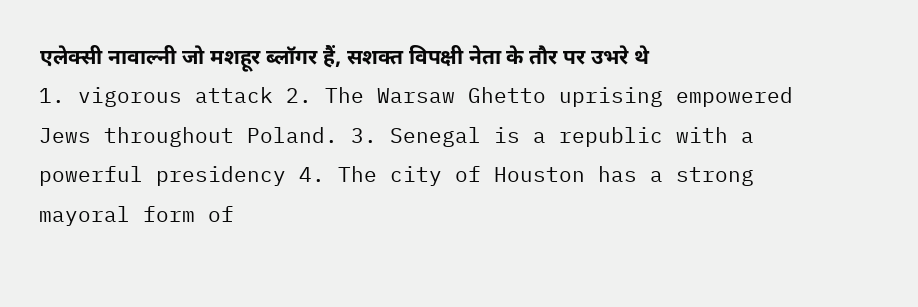एलेक्सी नावाल्नी जो मशहूर ब्लॉगर हैं, सशक्त विपक्षी नेता के तौर पर उभरे थे
1. vigorous attack 2. The Warsaw Ghetto uprising empowered Jews throughout Poland. 3. Senegal is a republic with a powerful presidency 4. The city of Houston has a strong mayoral form of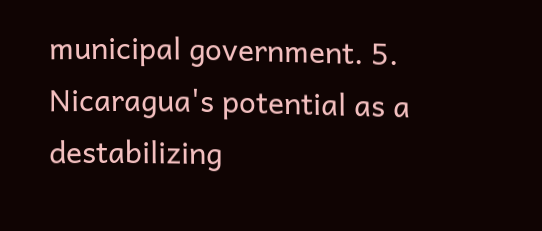municipal government. 5. Nicaragua's potential as a destabilizing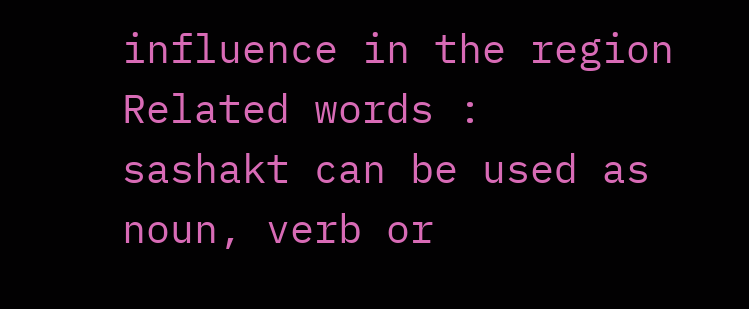influence in the region
Related words :
sashakt can be used as noun, verb or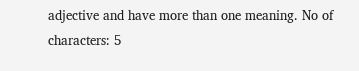adjective and have more than one meaning. No of characters: 5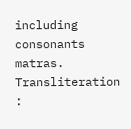including consonants matras. Transliteration :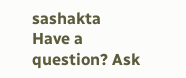sashakta
Have a question? Ask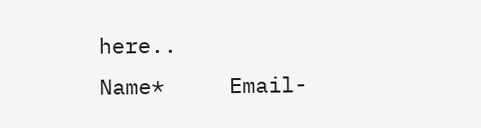here..
Name*     Email-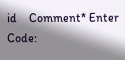id    Comment* Enter Code: